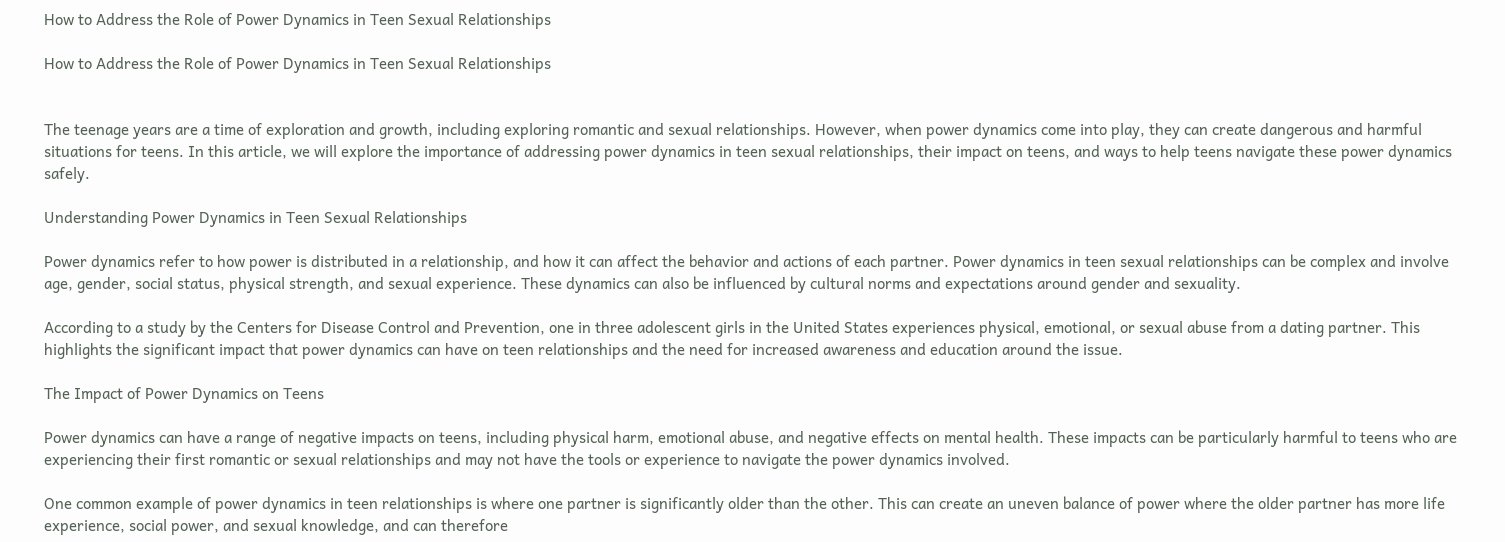How to Address the Role of Power Dynamics in Teen Sexual Relationships

How to Address the Role of Power Dynamics in Teen Sexual Relationships


The teenage years are a time of exploration and growth, including exploring romantic and sexual relationships. However, when power dynamics come into play, they can create dangerous and harmful situations for teens. In this article, we will explore the importance of addressing power dynamics in teen sexual relationships, their impact on teens, and ways to help teens navigate these power dynamics safely.

Understanding Power Dynamics in Teen Sexual Relationships

Power dynamics refer to how power is distributed in a relationship, and how it can affect the behavior and actions of each partner. Power dynamics in teen sexual relationships can be complex and involve age, gender, social status, physical strength, and sexual experience. These dynamics can also be influenced by cultural norms and expectations around gender and sexuality.

According to a study by the Centers for Disease Control and Prevention, one in three adolescent girls in the United States experiences physical, emotional, or sexual abuse from a dating partner. This highlights the significant impact that power dynamics can have on teen relationships and the need for increased awareness and education around the issue.

The Impact of Power Dynamics on Teens

Power dynamics can have a range of negative impacts on teens, including physical harm, emotional abuse, and negative effects on mental health. These impacts can be particularly harmful to teens who are experiencing their first romantic or sexual relationships and may not have the tools or experience to navigate the power dynamics involved.

One common example of power dynamics in teen relationships is where one partner is significantly older than the other. This can create an uneven balance of power where the older partner has more life experience, social power, and sexual knowledge, and can therefore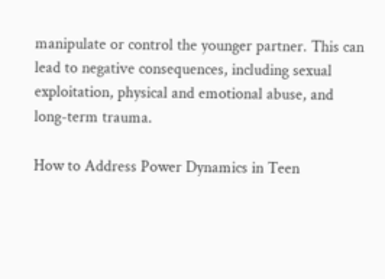manipulate or control the younger partner. This can lead to negative consequences, including sexual exploitation, physical and emotional abuse, and long-term trauma.

How to Address Power Dynamics in Teen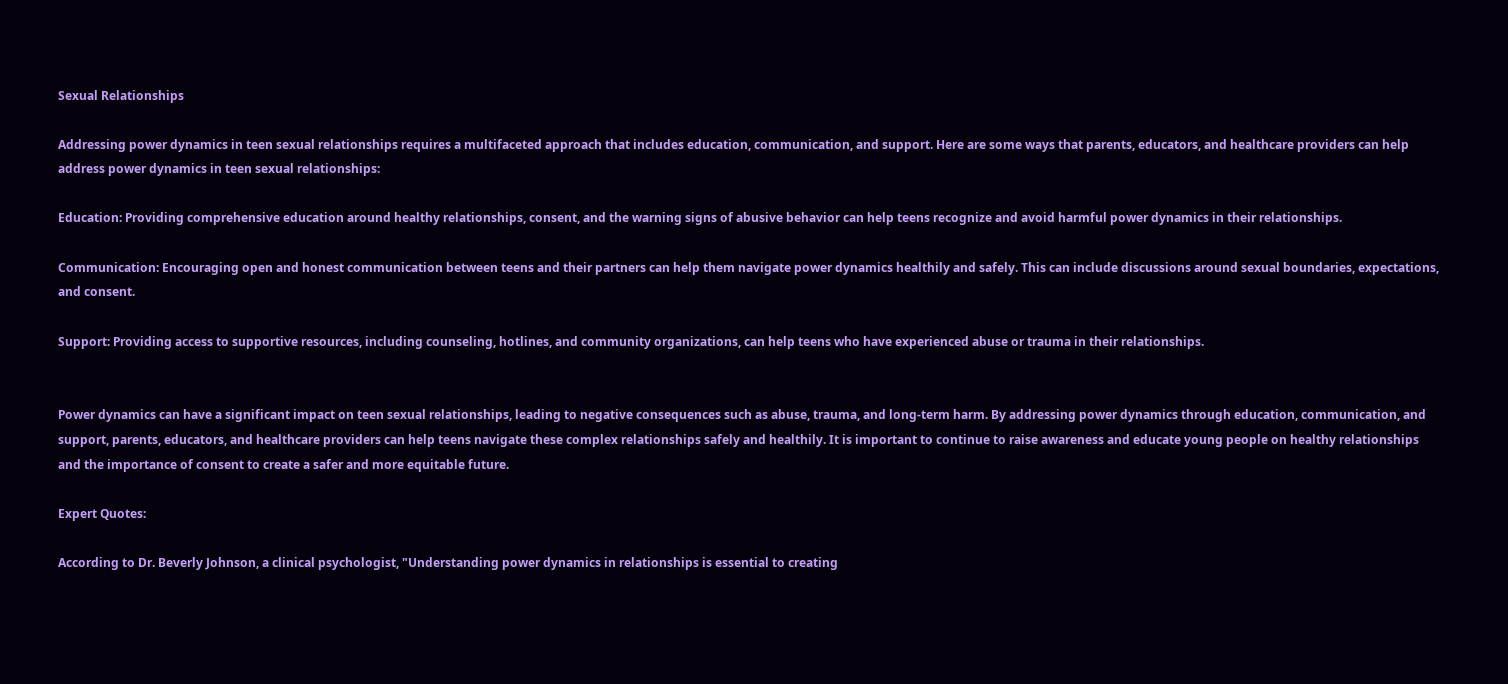Sexual Relationships

Addressing power dynamics in teen sexual relationships requires a multifaceted approach that includes education, communication, and support. Here are some ways that parents, educators, and healthcare providers can help address power dynamics in teen sexual relationships:

Education: Providing comprehensive education around healthy relationships, consent, and the warning signs of abusive behavior can help teens recognize and avoid harmful power dynamics in their relationships.

Communication: Encouraging open and honest communication between teens and their partners can help them navigate power dynamics healthily and safely. This can include discussions around sexual boundaries, expectations, and consent.

Support: Providing access to supportive resources, including counseling, hotlines, and community organizations, can help teens who have experienced abuse or trauma in their relationships.


Power dynamics can have a significant impact on teen sexual relationships, leading to negative consequences such as abuse, trauma, and long-term harm. By addressing power dynamics through education, communication, and support, parents, educators, and healthcare providers can help teens navigate these complex relationships safely and healthily. It is important to continue to raise awareness and educate young people on healthy relationships and the importance of consent to create a safer and more equitable future.

Expert Quotes:

According to Dr. Beverly Johnson, a clinical psychologist, "Understanding power dynamics in relationships is essential to creating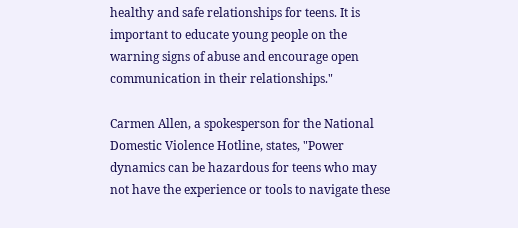healthy and safe relationships for teens. It is important to educate young people on the warning signs of abuse and encourage open communication in their relationships."

Carmen Allen, a spokesperson for the National Domestic Violence Hotline, states, "Power dynamics can be hazardous for teens who may not have the experience or tools to navigate these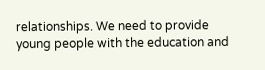relationships. We need to provide young people with the education and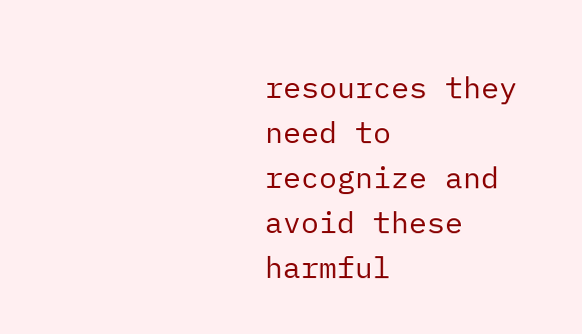resources they need to recognize and avoid these harmful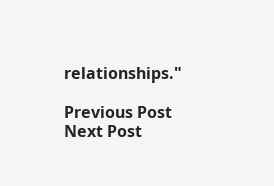relationships."

Previous Post Next Post